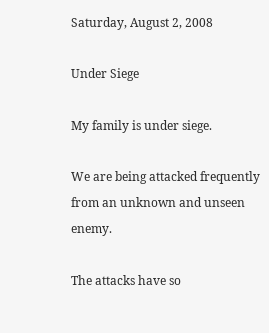Saturday, August 2, 2008

Under Siege

My family is under siege.

We are being attacked frequently from an unknown and unseen enemy.

The attacks have so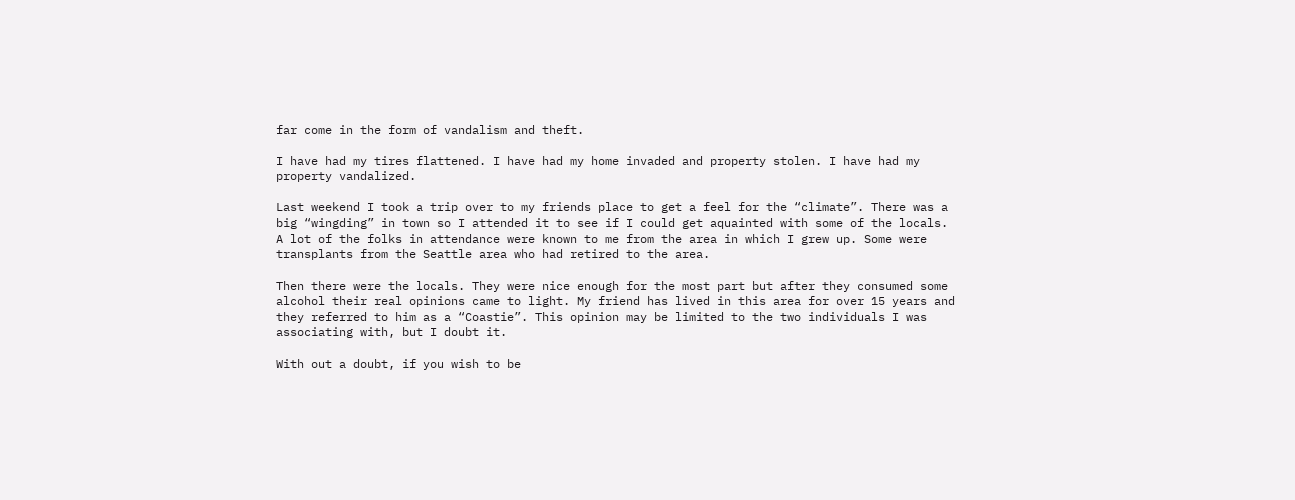far come in the form of vandalism and theft.

I have had my tires flattened. I have had my home invaded and property stolen. I have had my property vandalized.

Last weekend I took a trip over to my friends place to get a feel for the “climate”. There was a big “wingding” in town so I attended it to see if I could get aquainted with some of the locals. A lot of the folks in attendance were known to me from the area in which I grew up. Some were transplants from the Seattle area who had retired to the area.

Then there were the locals. They were nice enough for the most part but after they consumed some alcohol their real opinions came to light. My friend has lived in this area for over 15 years and they referred to him as a “Coastie”. This opinion may be limited to the two individuals I was associating with, but I doubt it.

With out a doubt, if you wish to be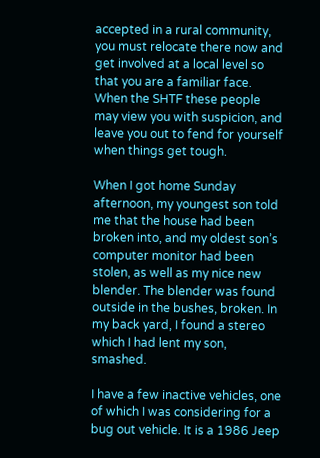accepted in a rural community, you must relocate there now and get involved at a local level so that you are a familiar face. When the SHTF these people may view you with suspicion, and leave you out to fend for yourself when things get tough.

When I got home Sunday afternoon, my youngest son told me that the house had been broken into, and my oldest son’s computer monitor had been stolen, as well as my nice new blender. The blender was found outside in the bushes, broken. In my back yard, I found a stereo which I had lent my son, smashed.

I have a few inactive vehicles, one of which I was considering for a bug out vehicle. It is a 1986 Jeep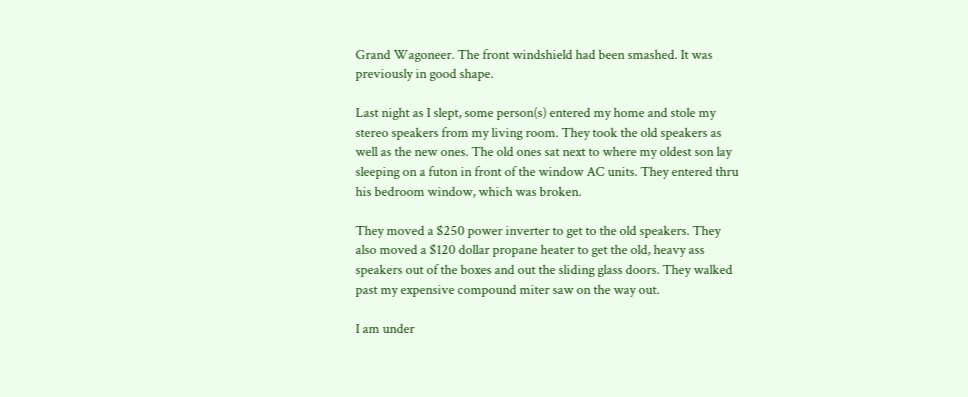Grand Wagoneer. The front windshield had been smashed. It was previously in good shape.

Last night as I slept, some person(s) entered my home and stole my stereo speakers from my living room. They took the old speakers as well as the new ones. The old ones sat next to where my oldest son lay sleeping on a futon in front of the window AC units. They entered thru his bedroom window, which was broken.

They moved a $250 power inverter to get to the old speakers. They also moved a $120 dollar propane heater to get the old, heavy ass speakers out of the boxes and out the sliding glass doors. They walked past my expensive compound miter saw on the way out.

I am under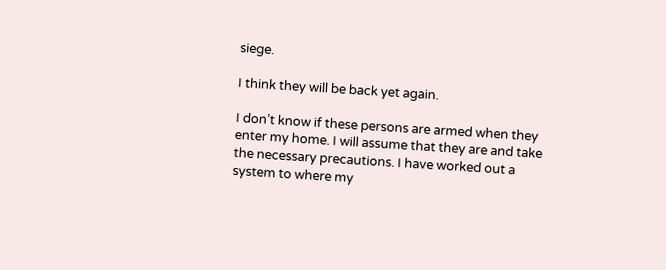siege.

I think they will be back yet again.

I don’t know if these persons are armed when they enter my home. I will assume that they are and take the necessary precautions. I have worked out a system to where my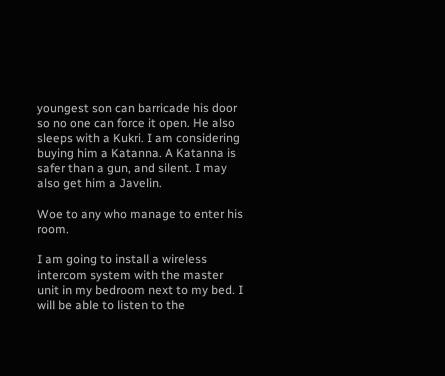youngest son can barricade his door so no one can force it open. He also sleeps with a Kukri. I am considering buying him a Katanna. A Katanna is safer than a gun, and silent. I may also get him a Javelin.

Woe to any who manage to enter his room.

I am going to install a wireless intercom system with the master unit in my bedroom next to my bed. I will be able to listen to the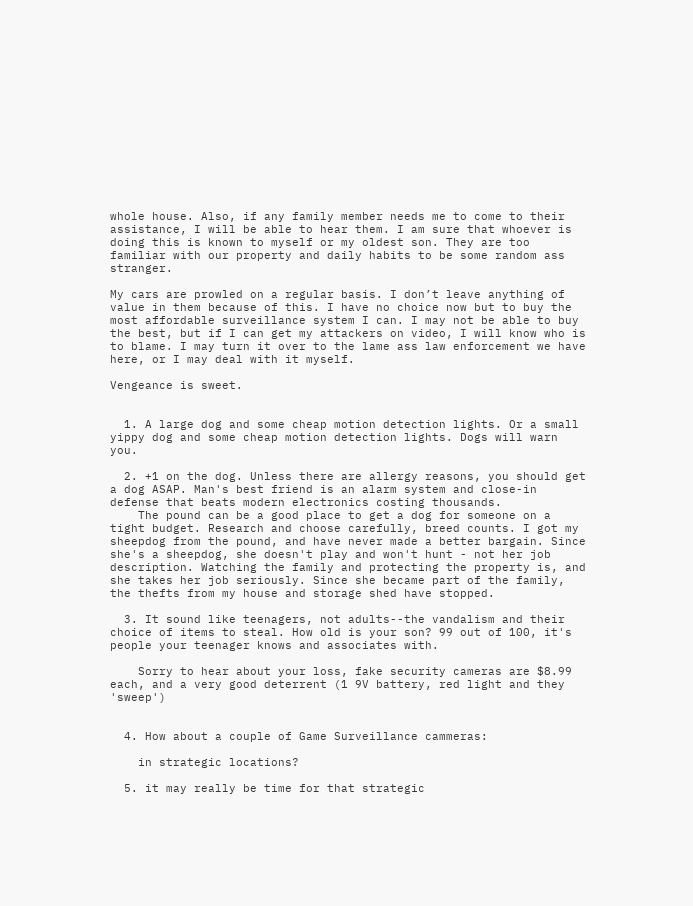whole house. Also, if any family member needs me to come to their assistance, I will be able to hear them. I am sure that whoever is doing this is known to myself or my oldest son. They are too familiar with our property and daily habits to be some random ass stranger.

My cars are prowled on a regular basis. I don’t leave anything of value in them because of this. I have no choice now but to buy the most affordable surveillance system I can. I may not be able to buy the best, but if I can get my attackers on video, I will know who is to blame. I may turn it over to the lame ass law enforcement we have here, or I may deal with it myself.

Vengeance is sweet.


  1. A large dog and some cheap motion detection lights. Or a small yippy dog and some cheap motion detection lights. Dogs will warn you.

  2. +1 on the dog. Unless there are allergy reasons, you should get a dog ASAP. Man's best friend is an alarm system and close-in defense that beats modern electronics costing thousands.
    The pound can be a good place to get a dog for someone on a tight budget. Research and choose carefully, breed counts. I got my sheepdog from the pound, and have never made a better bargain. Since she's a sheepdog, she doesn't play and won't hunt - not her job description. Watching the family and protecting the property is, and she takes her job seriously. Since she became part of the family, the thefts from my house and storage shed have stopped.

  3. It sound like teenagers, not adults--the vandalism and their choice of items to steal. How old is your son? 99 out of 100, it's people your teenager knows and associates with.

    Sorry to hear about your loss, fake security cameras are $8.99 each, and a very good deterrent (1 9V battery, red light and they 'sweep')


  4. How about a couple of Game Surveillance cammeras:

    in strategic locations?

  5. it may really be time for that strategic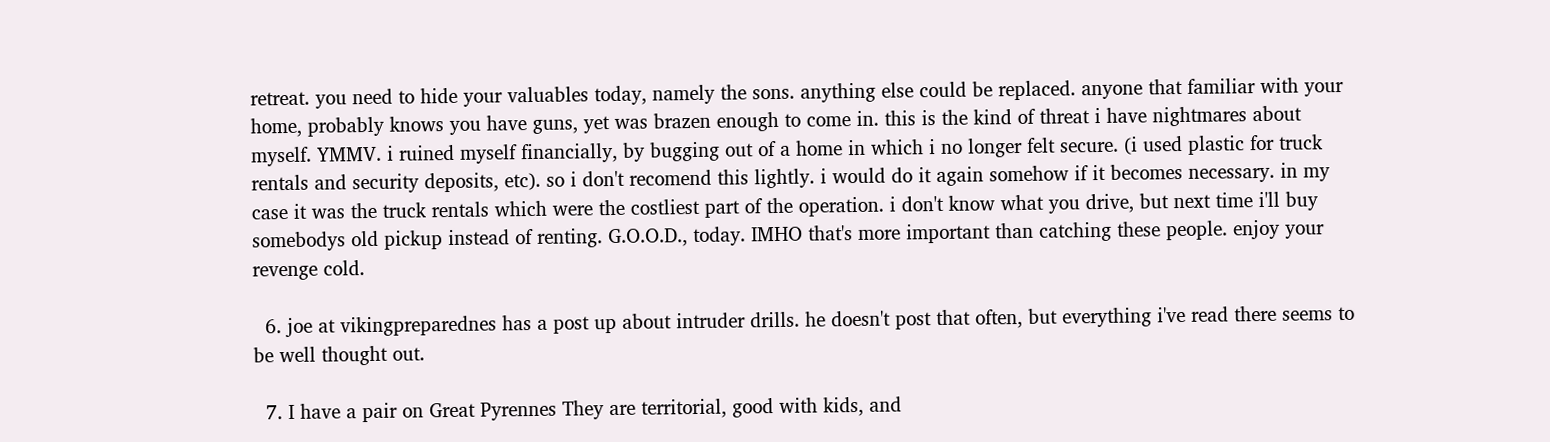retreat. you need to hide your valuables today, namely the sons. anything else could be replaced. anyone that familiar with your home, probably knows you have guns, yet was brazen enough to come in. this is the kind of threat i have nightmares about myself. YMMV. i ruined myself financially, by bugging out of a home in which i no longer felt secure. (i used plastic for truck rentals and security deposits, etc). so i don't recomend this lightly. i would do it again somehow if it becomes necessary. in my case it was the truck rentals which were the costliest part of the operation. i don't know what you drive, but next time i'll buy somebodys old pickup instead of renting. G.O.O.D., today. IMHO that's more important than catching these people. enjoy your revenge cold.

  6. joe at vikingpreparednes has a post up about intruder drills. he doesn't post that often, but everything i've read there seems to be well thought out.

  7. I have a pair on Great Pyrennes They are territorial, good with kids, and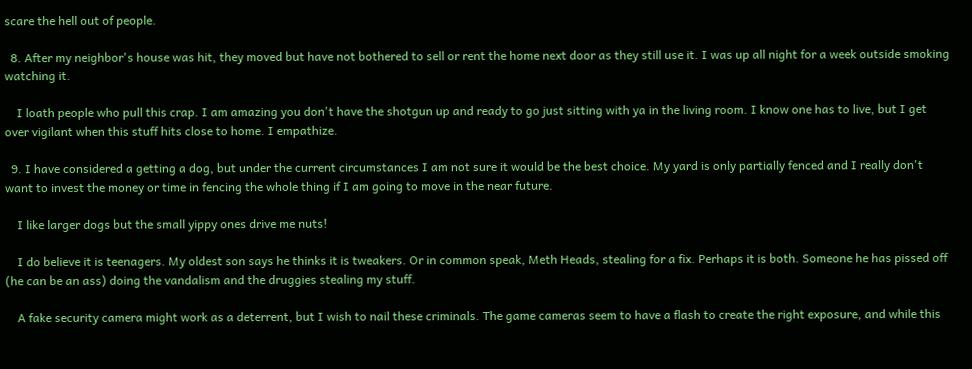scare the hell out of people.

  8. After my neighbor's house was hit, they moved but have not bothered to sell or rent the home next door as they still use it. I was up all night for a week outside smoking watching it.

    I loath people who pull this crap. I am amazing you don't have the shotgun up and ready to go just sitting with ya in the living room. I know one has to live, but I get over vigilant when this stuff hits close to home. I empathize.

  9. I have considered a getting a dog, but under the current circumstances I am not sure it would be the best choice. My yard is only partially fenced and I really don't want to invest the money or time in fencing the whole thing if I am going to move in the near future.

    I like larger dogs but the small yippy ones drive me nuts!

    I do believe it is teenagers. My oldest son says he thinks it is tweakers. Or in common speak, Meth Heads, stealing for a fix. Perhaps it is both. Someone he has pissed off (he can be an ass) doing the vandalism and the druggies stealing my stuff.

    A fake security camera might work as a deterrent, but I wish to nail these criminals. The game cameras seem to have a flash to create the right exposure, and while this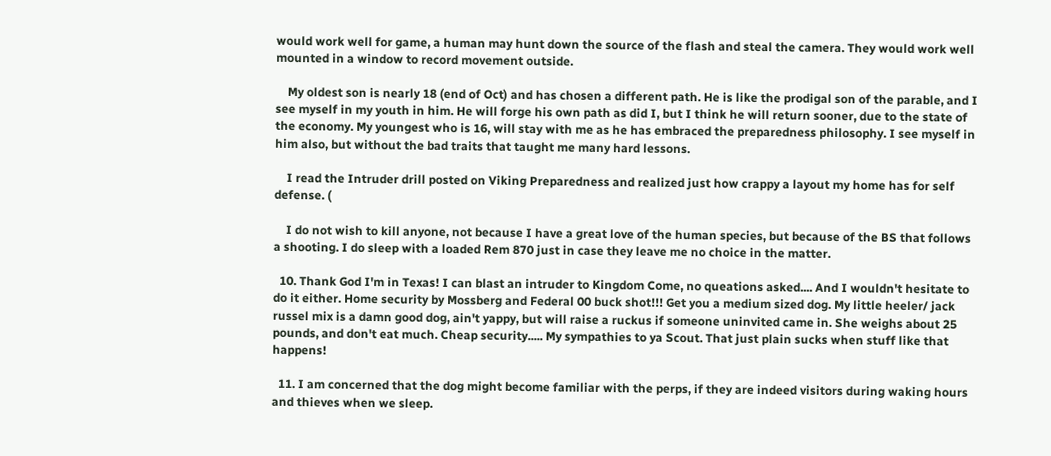would work well for game, a human may hunt down the source of the flash and steal the camera. They would work well mounted in a window to record movement outside.

    My oldest son is nearly 18 (end of Oct) and has chosen a different path. He is like the prodigal son of the parable, and I see myself in my youth in him. He will forge his own path as did I, but I think he will return sooner, due to the state of the economy. My youngest who is 16, will stay with me as he has embraced the preparedness philosophy. I see myself in him also, but without the bad traits that taught me many hard lessons.

    I read the Intruder drill posted on Viking Preparedness and realized just how crappy a layout my home has for self defense. (

    I do not wish to kill anyone, not because I have a great love of the human species, but because of the BS that follows a shooting. I do sleep with a loaded Rem 870 just in case they leave me no choice in the matter.

  10. Thank God I'm in Texas! I can blast an intruder to Kingdom Come, no queations asked.... And I wouldn't hesitate to do it either. Home security by Mossberg and Federal 00 buck shot!!! Get you a medium sized dog. My little heeler/ jack russel mix is a damn good dog, ain't yappy, but will raise a ruckus if someone uninvited came in. She weighs about 25 pounds, and don't eat much. Cheap security..... My sympathies to ya Scout. That just plain sucks when stuff like that happens!

  11. I am concerned that the dog might become familiar with the perps, if they are indeed visitors during waking hours and thieves when we sleep.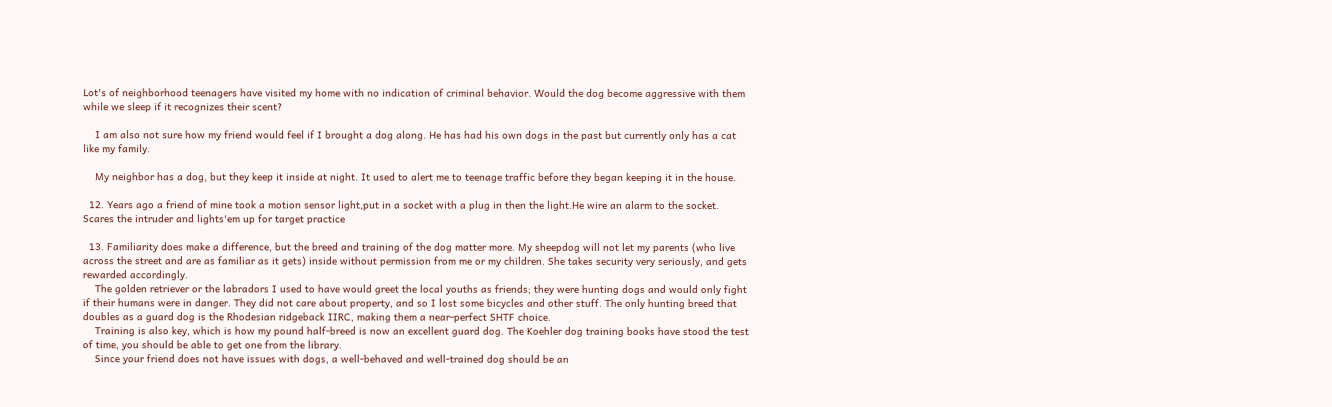Lot's of neighborhood teenagers have visited my home with no indication of criminal behavior. Would the dog become aggressive with them while we sleep if it recognizes their scent?

    I am also not sure how my friend would feel if I brought a dog along. He has had his own dogs in the past but currently only has a cat like my family.

    My neighbor has a dog, but they keep it inside at night. It used to alert me to teenage traffic before they began keeping it in the house.

  12. Years ago a friend of mine took a motion sensor light,put in a socket with a plug in then the light.He wire an alarm to the socket. Scares the intruder and lights'em up for target practice

  13. Familiarity does make a difference, but the breed and training of the dog matter more. My sheepdog will not let my parents (who live across the street and are as familiar as it gets) inside without permission from me or my children. She takes security very seriously, and gets rewarded accordingly.
    The golden retriever or the labradors I used to have would greet the local youths as friends; they were hunting dogs and would only fight if their humans were in danger. They did not care about property, and so I lost some bicycles and other stuff. The only hunting breed that doubles as a guard dog is the Rhodesian ridgeback IIRC, making them a near-perfect SHTF choice.
    Training is also key, which is how my pound half-breed is now an excellent guard dog. The Koehler dog training books have stood the test of time, you should be able to get one from the library.
    Since your friend does not have issues with dogs, a well-behaved and well-trained dog should be an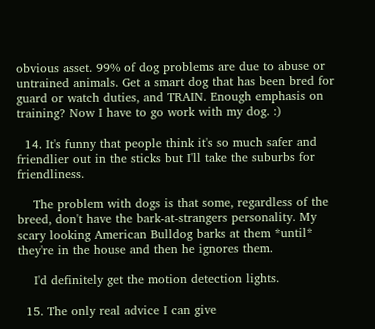obvious asset. 99% of dog problems are due to abuse or untrained animals. Get a smart dog that has been bred for guard or watch duties, and TRAIN. Enough emphasis on training? Now I have to go work with my dog. :)

  14. It's funny that people think it's so much safer and friendlier out in the sticks but I'll take the suburbs for friendliness.

    The problem with dogs is that some, regardless of the breed, don't have the bark-at-strangers personality. My scary looking American Bulldog barks at them *until* they're in the house and then he ignores them.

    I'd definitely get the motion detection lights.

  15. The only real advice I can give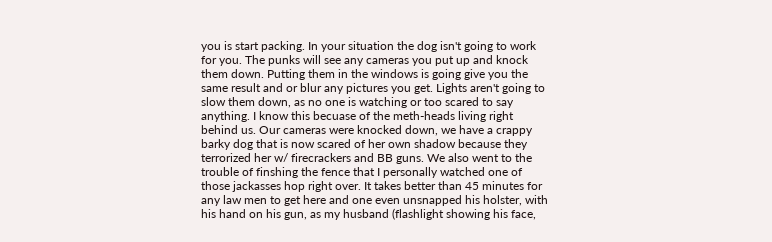you is start packing. In your situation the dog isn't going to work for you. The punks will see any cameras you put up and knock them down. Putting them in the windows is going give you the same result and or blur any pictures you get. Lights aren't going to slow them down, as no one is watching or too scared to say anything. I know this becuase of the meth-heads living right behind us. Our cameras were knocked down, we have a crappy barky dog that is now scared of her own shadow because they terrorized her w/ firecrackers and BB guns. We also went to the trouble of finshing the fence that I personally watched one of those jackasses hop right over. It takes better than 45 minutes for any law men to get here and one even unsnapped his holster, with his hand on his gun, as my husband (flashlight showing his face,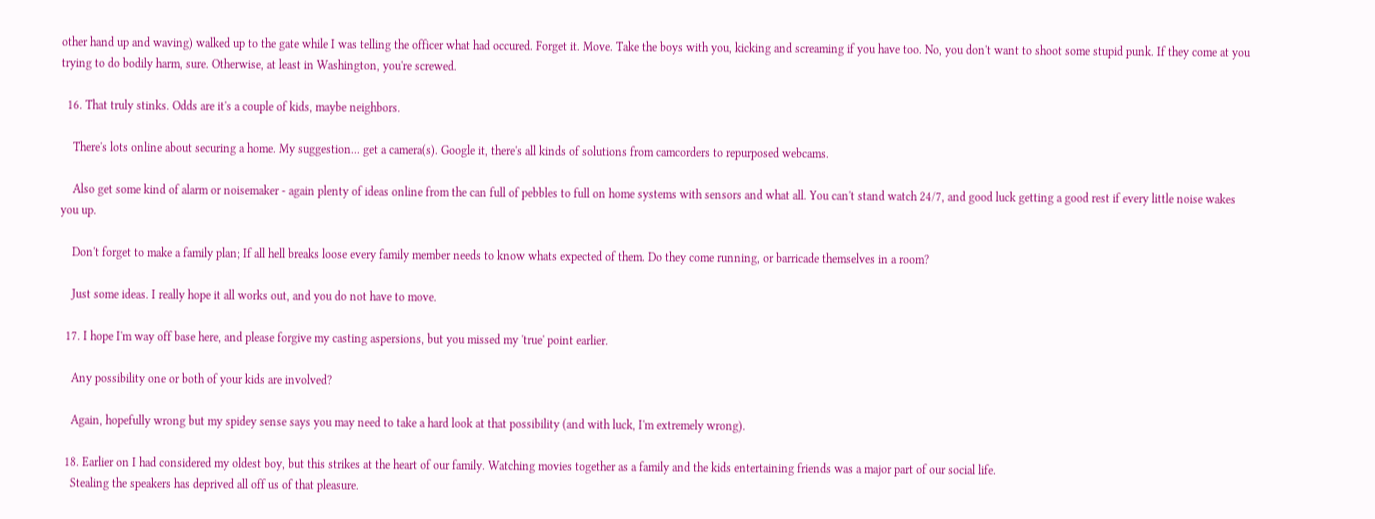other hand up and waving) walked up to the gate while I was telling the officer what had occured. Forget it. Move. Take the boys with you, kicking and screaming if you have too. No, you don't want to shoot some stupid punk. If they come at you trying to do bodily harm, sure. Otherwise, at least in Washington, you're screwed.

  16. That truly stinks. Odds are it's a couple of kids, maybe neighbors.

    There's lots online about securing a home. My suggestion... get a camera(s). Google it, there's all kinds of solutions from camcorders to repurposed webcams.

    Also get some kind of alarm or noisemaker - again plenty of ideas online from the can full of pebbles to full on home systems with sensors and what all. You can't stand watch 24/7, and good luck getting a good rest if every little noise wakes you up.

    Don't forget to make a family plan; If all hell breaks loose every family member needs to know whats expected of them. Do they come running, or barricade themselves in a room?

    Just some ideas. I really hope it all works out, and you do not have to move.

  17. I hope I'm way off base here, and please forgive my casting aspersions, but you missed my 'true' point earlier.

    Any possibility one or both of your kids are involved?

    Again, hopefully wrong but my spidey sense says you may need to take a hard look at that possibility (and with luck, I'm extremely wrong).

  18. Earlier on I had considered my oldest boy, but this strikes at the heart of our family. Watching movies together as a family and the kids entertaining friends was a major part of our social life.
    Stealing the speakers has deprived all off us of that pleasure.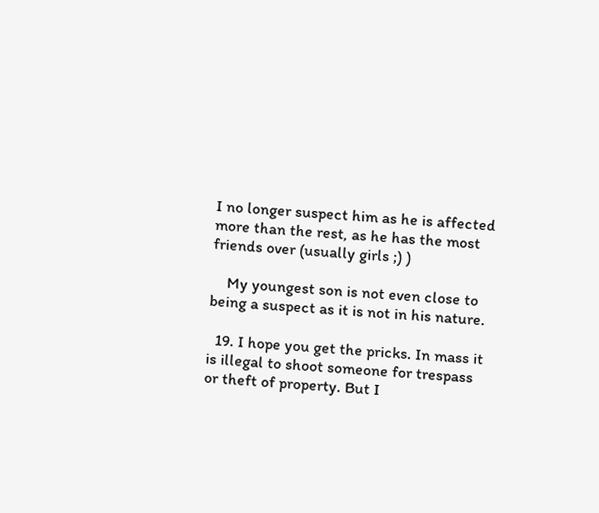I no longer suspect him as he is affected more than the rest, as he has the most friends over (usually girls ;) )

    My youngest son is not even close to being a suspect as it is not in his nature.

  19. I hope you get the pricks. In mass it is illegal to shoot someone for trespass or theft of property. But I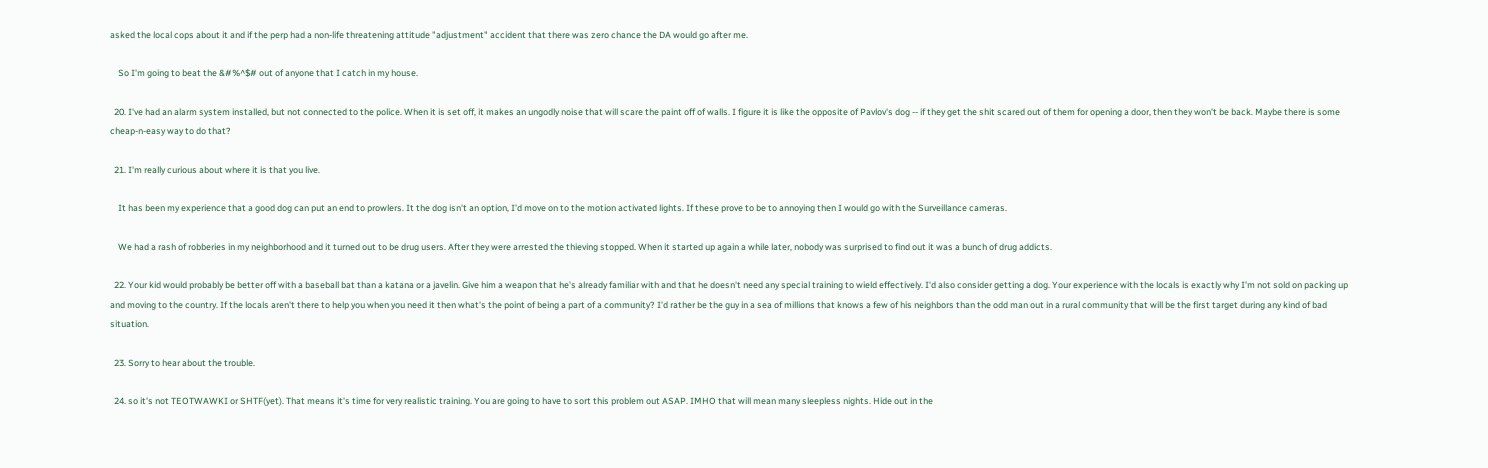asked the local cops about it and if the perp had a non-life threatening attitude "adjustment" accident that there was zero chance the DA would go after me.

    So I'm going to beat the &#%^$# out of anyone that I catch in my house.

  20. I've had an alarm system installed, but not connected to the police. When it is set off, it makes an ungodly noise that will scare the paint off of walls. I figure it is like the opposite of Pavlov's dog -- if they get the shit scared out of them for opening a door, then they won't be back. Maybe there is some cheap-n-easy way to do that?

  21. I'm really curious about where it is that you live.

    It has been my experience that a good dog can put an end to prowlers. It the dog isn't an option, I'd move on to the motion activated lights. If these prove to be to annoying then I would go with the Surveillance cameras.

    We had a rash of robberies in my neighborhood and it turned out to be drug users. After they were arrested the thieving stopped. When it started up again a while later, nobody was surprised to find out it was a bunch of drug addicts.

  22. Your kid would probably be better off with a baseball bat than a katana or a javelin. Give him a weapon that he's already familiar with and that he doesn't need any special training to wield effectively. I'd also consider getting a dog. Your experience with the locals is exactly why I'm not sold on packing up and moving to the country. If the locals aren't there to help you when you need it then what's the point of being a part of a community? I'd rather be the guy in a sea of millions that knows a few of his neighbors than the odd man out in a rural community that will be the first target during any kind of bad situation.

  23. Sorry to hear about the trouble.

  24. so it's not TEOTWAWKI or SHTF(yet). That means it's time for very realistic training. You are going to have to sort this problem out ASAP. IMHO that will mean many sleepless nights. Hide out in the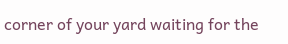corner of your yard waiting for the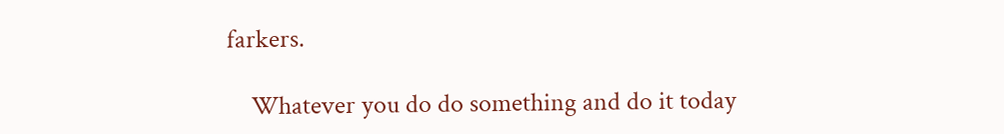farkers.

    Whatever you do do something and do it today